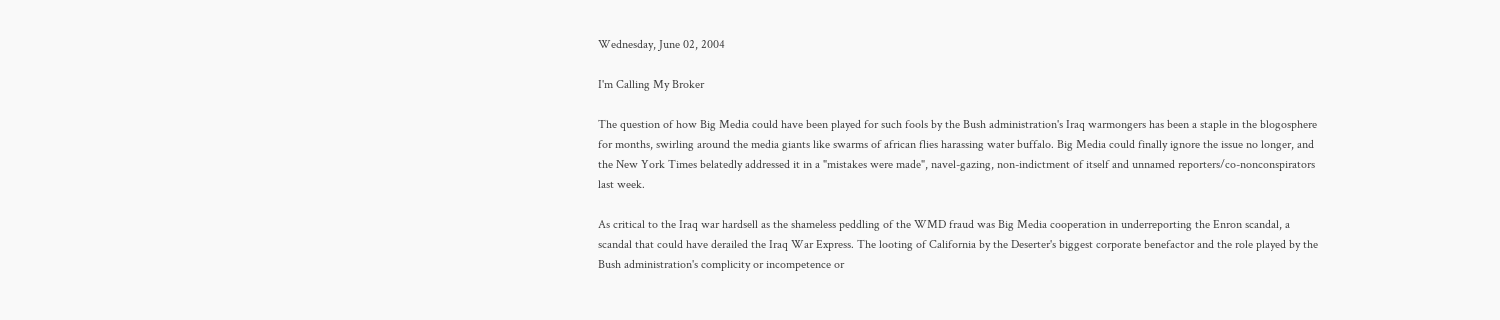Wednesday, June 02, 2004

I'm Calling My Broker

The question of how Big Media could have been played for such fools by the Bush administration's Iraq warmongers has been a staple in the blogosphere for months, swirling around the media giants like swarms of african flies harassing water buffalo. Big Media could finally ignore the issue no longer, and the New York Times belatedly addressed it in a "mistakes were made", navel-gazing, non-indictment of itself and unnamed reporters/co-nonconspirators last week.

As critical to the Iraq war hardsell as the shameless peddling of the WMD fraud was Big Media cooperation in underreporting the Enron scandal, a scandal that could have derailed the Iraq War Express. The looting of California by the Deserter's biggest corporate benefactor and the role played by the Bush administration's complicity or incompetence or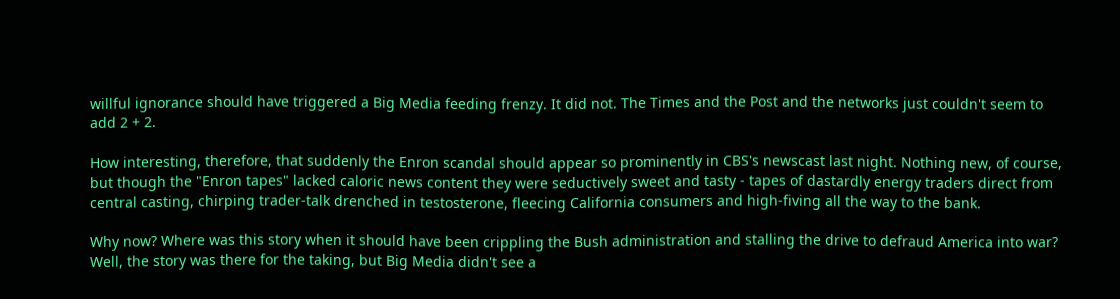willful ignorance should have triggered a Big Media feeding frenzy. It did not. The Times and the Post and the networks just couldn't seem to add 2 + 2.

How interesting, therefore, that suddenly the Enron scandal should appear so prominently in CBS's newscast last night. Nothing new, of course, but though the "Enron tapes" lacked caloric news content they were seductively sweet and tasty - tapes of dastardly energy traders direct from central casting, chirping trader-talk drenched in testosterone, fleecing California consumers and high-fiving all the way to the bank.

Why now? Where was this story when it should have been crippling the Bush administration and stalling the drive to defraud America into war? Well, the story was there for the taking, but Big Media didn't see a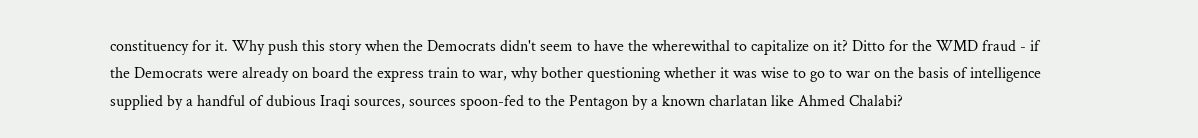constituency for it. Why push this story when the Democrats didn't seem to have the wherewithal to capitalize on it? Ditto for the WMD fraud - if the Democrats were already on board the express train to war, why bother questioning whether it was wise to go to war on the basis of intelligence supplied by a handful of dubious Iraqi sources, sources spoon-fed to the Pentagon by a known charlatan like Ahmed Chalabi?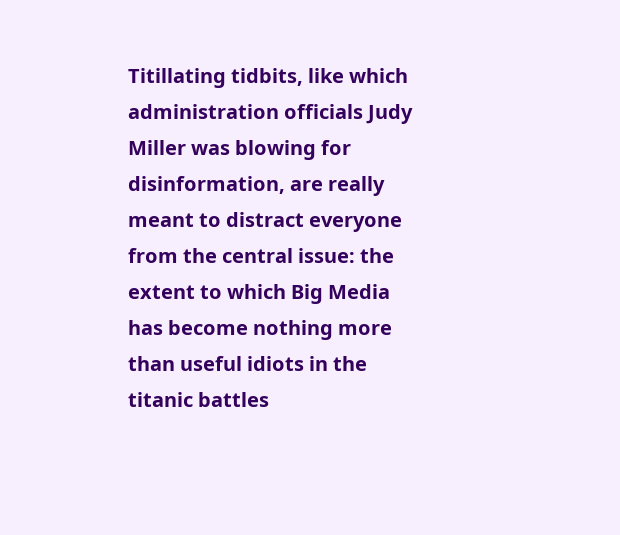Titillating tidbits, like which administration officials Judy Miller was blowing for disinformation, are really meant to distract everyone from the central issue: the extent to which Big Media has become nothing more than useful idiots in the titanic battles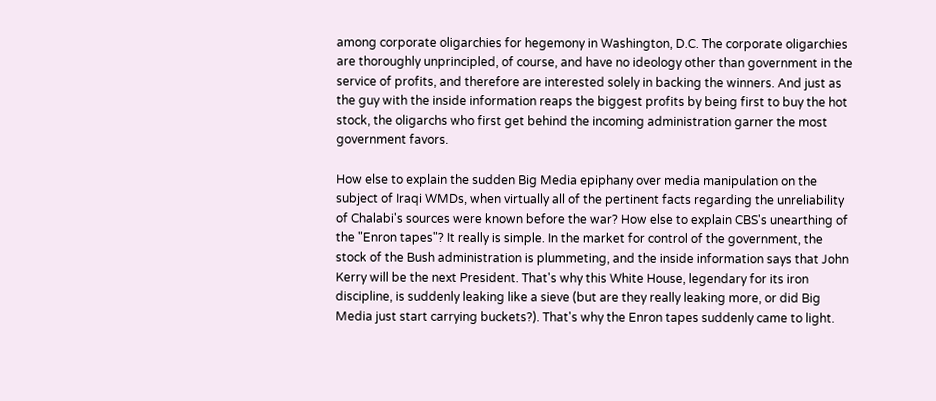among corporate oligarchies for hegemony in Washington, D.C. The corporate oligarchies are thoroughly unprincipled, of course, and have no ideology other than government in the service of profits, and therefore are interested solely in backing the winners. And just as the guy with the inside information reaps the biggest profits by being first to buy the hot stock, the oligarchs who first get behind the incoming administration garner the most government favors.

How else to explain the sudden Big Media epiphany over media manipulation on the subject of Iraqi WMDs, when virtually all of the pertinent facts regarding the unreliability of Chalabi's sources were known before the war? How else to explain CBS's unearthing of the "Enron tapes"? It really is simple. In the market for control of the government, the stock of the Bush administration is plummeting, and the inside information says that John Kerry will be the next President. That's why this White House, legendary for its iron discipline, is suddenly leaking like a sieve (but are they really leaking more, or did Big Media just start carrying buckets?). That's why the Enron tapes suddenly came to light.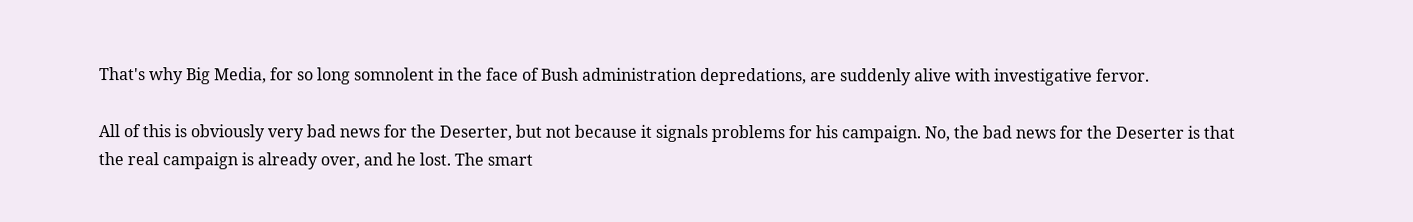That's why Big Media, for so long somnolent in the face of Bush administration depredations, are suddenly alive with investigative fervor.

All of this is obviously very bad news for the Deserter, but not because it signals problems for his campaign. No, the bad news for the Deserter is that the real campaign is already over, and he lost. The smart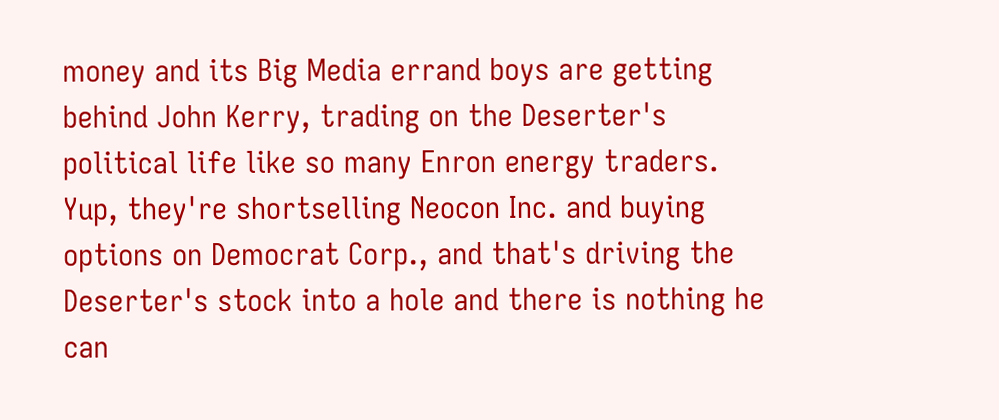money and its Big Media errand boys are getting behind John Kerry, trading on the Deserter's political life like so many Enron energy traders. Yup, they're shortselling Neocon Inc. and buying options on Democrat Corp., and that's driving the Deserter's stock into a hole and there is nothing he can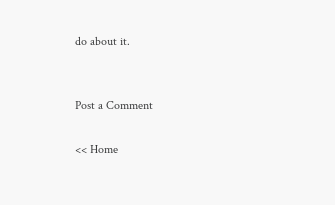do about it.


Post a Comment

<< Home